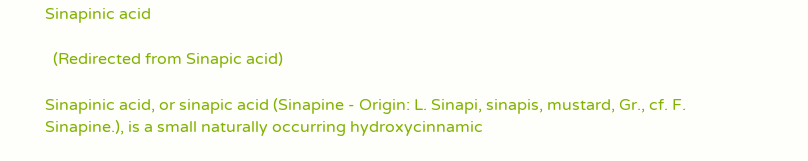Sinapinic acid

  (Redirected from Sinapic acid)

Sinapinic acid, or sinapic acid (Sinapine - Origin: L. Sinapi, sinapis, mustard, Gr., cf. F. Sinapine.), is a small naturally occurring hydroxycinnamic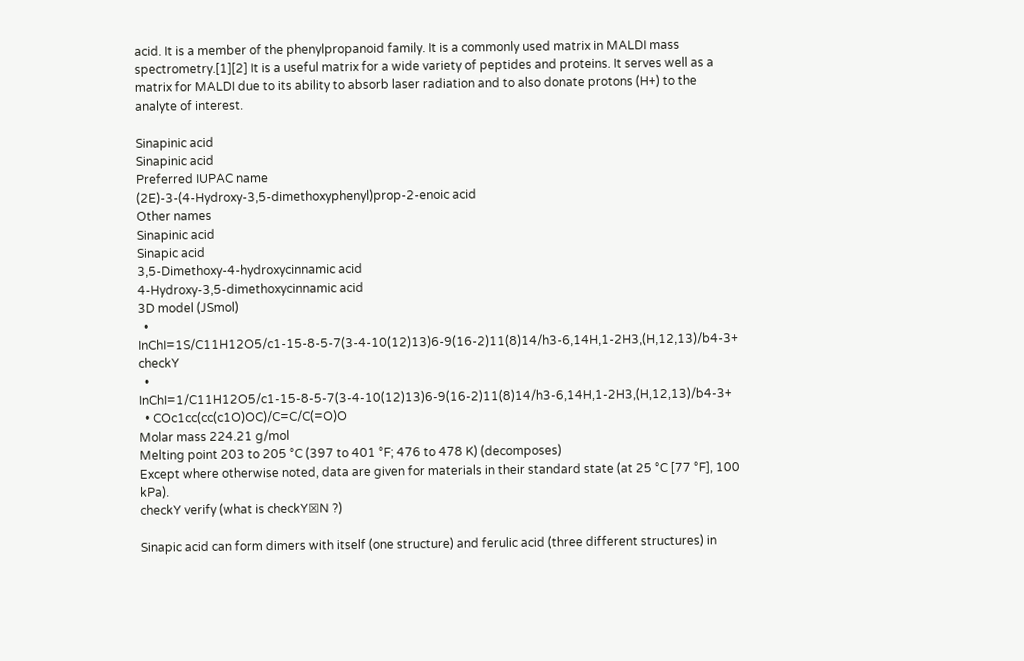acid. It is a member of the phenylpropanoid family. It is a commonly used matrix in MALDI mass spectrometry.[1][2] It is a useful matrix for a wide variety of peptides and proteins. It serves well as a matrix for MALDI due to its ability to absorb laser radiation and to also donate protons (H+) to the analyte of interest.

Sinapinic acid
Sinapinic acid
Preferred IUPAC name
(2E)-3-(4-Hydroxy-3,5-dimethoxyphenyl)prop-2-enoic acid
Other names
Sinapinic acid
Sinapic acid
3,5-Dimethoxy-4-hydroxycinnamic acid
4-Hydroxy-3,5-dimethoxycinnamic acid
3D model (JSmol)
  • InChI=1S/C11H12O5/c1-15-8-5-7(3-4-10(12)13)6-9(16-2)11(8)14/h3-6,14H,1-2H3,(H,12,13)/b4-3+ checkY
  • InChI=1/C11H12O5/c1-15-8-5-7(3-4-10(12)13)6-9(16-2)11(8)14/h3-6,14H,1-2H3,(H,12,13)/b4-3+
  • COc1cc(cc(c1O)OC)/C=C/C(=O)O
Molar mass 224.21 g/mol
Melting point 203 to 205 °C (397 to 401 °F; 476 to 478 K) (decomposes)
Except where otherwise noted, data are given for materials in their standard state (at 25 °C [77 °F], 100 kPa).
checkY verify (what is checkY☒N ?)

Sinapic acid can form dimers with itself (one structure) and ferulic acid (three different structures) in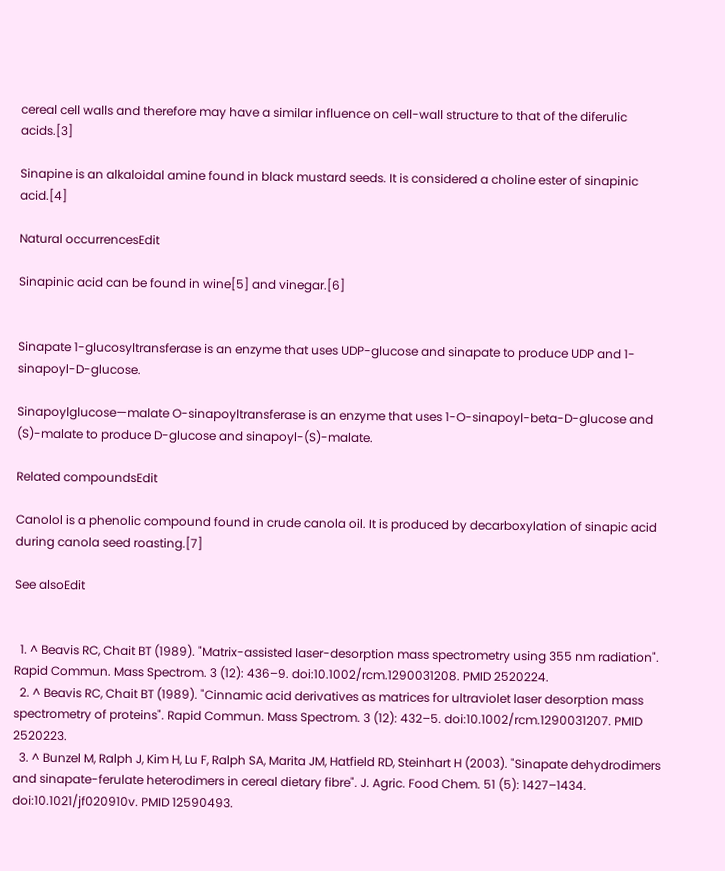cereal cell walls and therefore may have a similar influence on cell-wall structure to that of the diferulic acids.[3]

Sinapine is an alkaloidal amine found in black mustard seeds. It is considered a choline ester of sinapinic acid.[4]

Natural occurrencesEdit

Sinapinic acid can be found in wine[5] and vinegar.[6]


Sinapate 1-glucosyltransferase is an enzyme that uses UDP-glucose and sinapate to produce UDP and 1-sinapoyl-D-glucose.

Sinapoylglucose—malate O-sinapoyltransferase is an enzyme that uses 1-O-sinapoyl-beta-D-glucose and (S)-malate to produce D-glucose and sinapoyl-(S)-malate.

Related compoundsEdit

Canolol is a phenolic compound found in crude canola oil. It is produced by decarboxylation of sinapic acid during canola seed roasting.[7]

See alsoEdit


  1. ^ Beavis RC, Chait BT (1989). "Matrix-assisted laser-desorption mass spectrometry using 355 nm radiation". Rapid Commun. Mass Spectrom. 3 (12): 436–9. doi:10.1002/rcm.1290031208. PMID 2520224.
  2. ^ Beavis RC, Chait BT (1989). "Cinnamic acid derivatives as matrices for ultraviolet laser desorption mass spectrometry of proteins". Rapid Commun. Mass Spectrom. 3 (12): 432–5. doi:10.1002/rcm.1290031207. PMID 2520223.
  3. ^ Bunzel M, Ralph J, Kim H, Lu F, Ralph SA, Marita JM, Hatfield RD, Steinhart H (2003). "Sinapate dehydrodimers and sinapate-ferulate heterodimers in cereal dietary fibre". J. Agric. Food Chem. 51 (5): 1427–1434. doi:10.1021/jf020910v. PMID 12590493.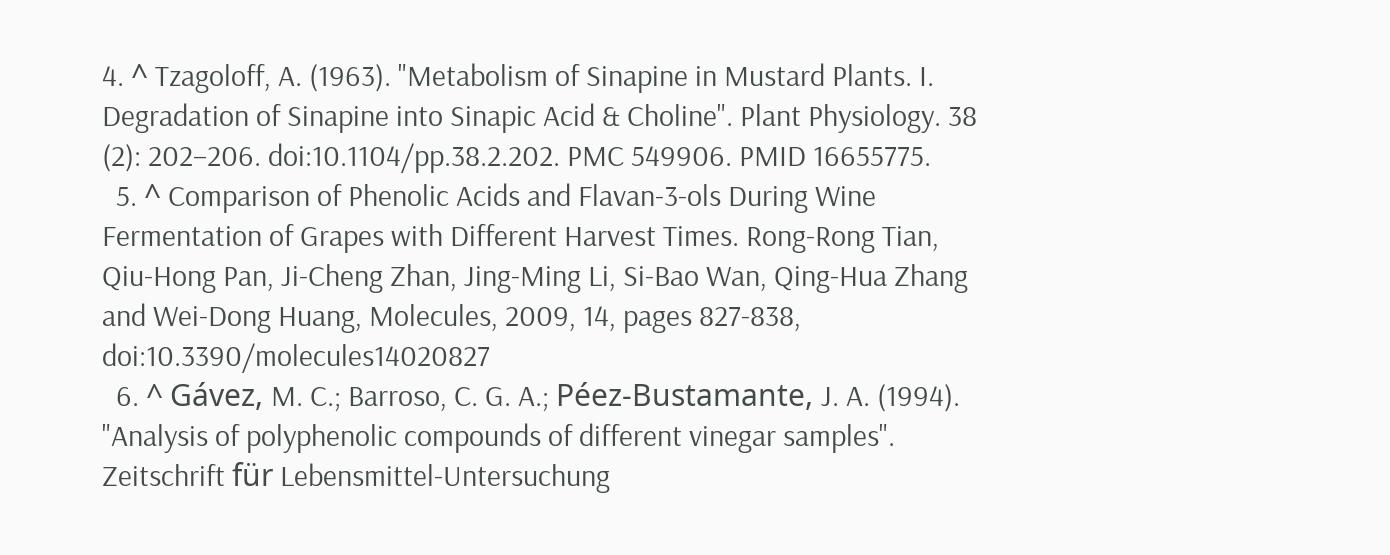4. ^ Tzagoloff, A. (1963). "Metabolism of Sinapine in Mustard Plants. I. Degradation of Sinapine into Sinapic Acid & Choline". Plant Physiology. 38 (2): 202–206. doi:10.1104/pp.38.2.202. PMC 549906. PMID 16655775.
  5. ^ Comparison of Phenolic Acids and Flavan-3-ols During Wine Fermentation of Grapes with Different Harvest Times. Rong-Rong Tian, Qiu-Hong Pan, Ji-Cheng Zhan, Jing-Ming Li, Si-Bao Wan, Qing-Hua Zhang and Wei-Dong Huang, Molecules, 2009, 14, pages 827-838, doi:10.3390/molecules14020827
  6. ^ Gávez, M. C.; Barroso, C. G. A.; Péez-Bustamante, J. A. (1994). "Analysis of polyphenolic compounds of different vinegar samples". Zeitschrift für Lebensmittel-Untersuchung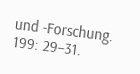und -Forschung. 199: 29–31.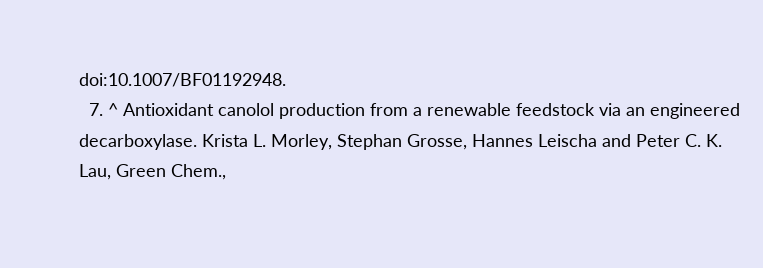doi:10.1007/BF01192948.
  7. ^ Antioxidant canolol production from a renewable feedstock via an engineered decarboxylase. Krista L. Morley, Stephan Grosse, Hannes Leischa and Peter C. K. Lau, Green Chem.,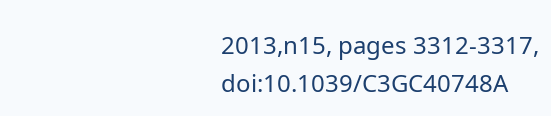2013,n15, pages 3312-3317, doi:10.1039/C3GC40748A